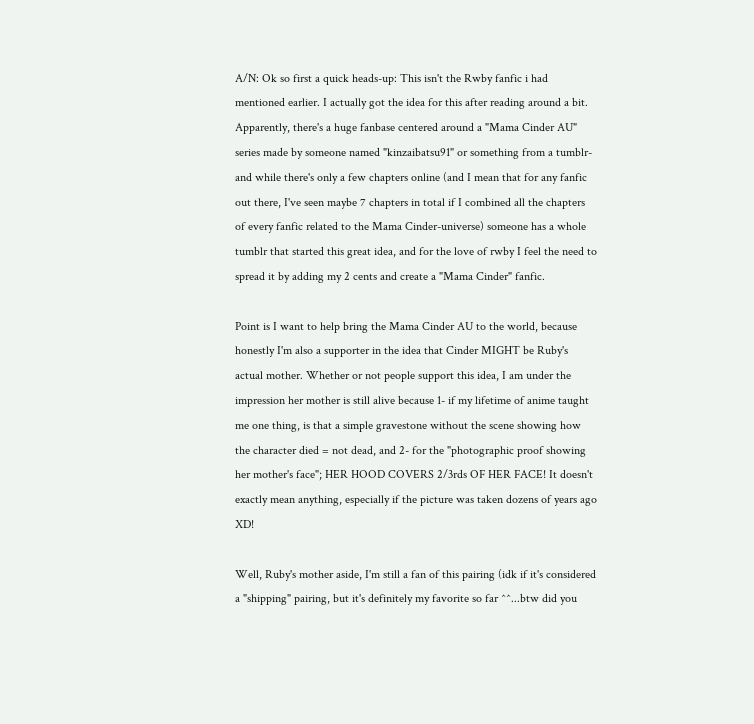A/N: Ok so first a quick heads-up: This isn't the Rwby fanfic i had mentioned earlier. I actually got the idea for this after reading around a bit. Apparently, there's a huge fanbase centered around a "Mama Cinder AU" series made by someone named "kinzaibatsu91" or something from a tumblr- and while there's only a few chapters online (and I mean that for any fanfic out there, I've seen maybe 7 chapters in total if I combined all the chapters of every fanfic related to the Mama Cinder-universe) someone has a whole tumblr that started this great idea, and for the love of rwby I feel the need to spread it by adding my 2 cents and create a "Mama Cinder" fanfic.

Point is I want to help bring the Mama Cinder AU to the world, because honestly I'm also a supporter in the idea that Cinder MIGHT be Ruby's actual mother. Whether or not people support this idea, I am under the impression her mother is still alive because 1- if my lifetime of anime taught me one thing, is that a simple gravestone without the scene showing how the character died = not dead, and 2- for the "photographic proof showing her mother's face"; HER HOOD COVERS 2/3rds OF HER FACE! It doesn't exactly mean anything, especially if the picture was taken dozens of years ago XD!

Well, Ruby's mother aside, I'm still a fan of this pairing (idk if it's considered a "shipping" pairing, but it's definitely my favorite so far ^^...btw did you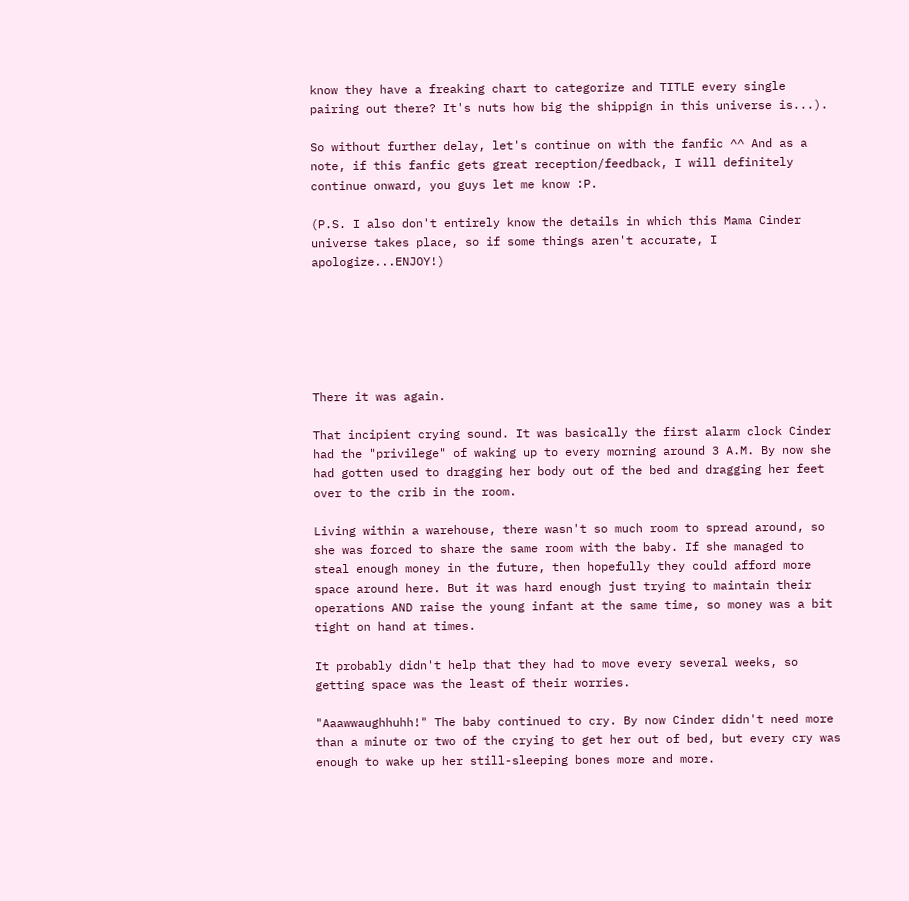know they have a freaking chart to categorize and TITLE every single pairing out there? It's nuts how big the shippign in this universe is...).

So without further delay, let's continue on with the fanfic ^^ And as a note, if this fanfic gets great reception/feedback, I will definitely continue onward, you guys let me know :P.

(P.S. I also don't entirely know the details in which this Mama Cinder universe takes place, so if some things aren't accurate, I apologize...ENJOY!)






There it was again.

That incipient crying sound. It was basically the first alarm clock Cinder had the "privilege" of waking up to every morning around 3 A.M. By now she had gotten used to dragging her body out of the bed and dragging her feet over to the crib in the room.

Living within a warehouse, there wasn't so much room to spread around, so she was forced to share the same room with the baby. If she managed to steal enough money in the future, then hopefully they could afford more space around here. But it was hard enough just trying to maintain their operations AND raise the young infant at the same time, so money was a bit tight on hand at times.

It probably didn't help that they had to move every several weeks, so getting space was the least of their worries.

"Aaawwaughhuhh!" The baby continued to cry. By now Cinder didn't need more than a minute or two of the crying to get her out of bed, but every cry was enough to wake up her still-sleeping bones more and more.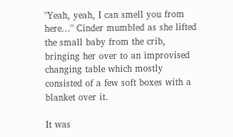"Yeah, yeah, I can smell you from here..." Cinder mumbled as she lifted the small baby from the crib, bringing her over to an improvised changing table which mostly consisted of a few soft boxes with a blanket over it.

It was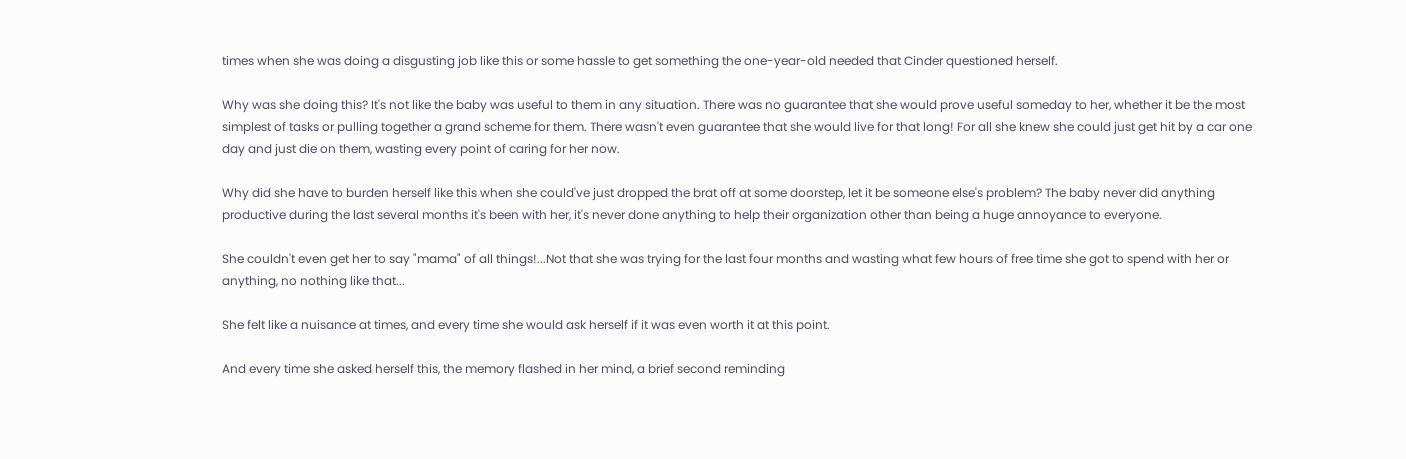times when she was doing a disgusting job like this or some hassle to get something the one-year-old needed that Cinder questioned herself.

Why was she doing this? It's not like the baby was useful to them in any situation. There was no guarantee that she would prove useful someday to her, whether it be the most simplest of tasks or pulling together a grand scheme for them. There wasn't even guarantee that she would live for that long! For all she knew she could just get hit by a car one day and just die on them, wasting every point of caring for her now.

Why did she have to burden herself like this when she could've just dropped the brat off at some doorstep, let it be someone else's problem? The baby never did anything productive during the last several months it's been with her, it's never done anything to help their organization other than being a huge annoyance to everyone.

She couldn't even get her to say "mama" of all things!...Not that she was trying for the last four months and wasting what few hours of free time she got to spend with her or anything, no nothing like that...

She felt like a nuisance at times, and every time she would ask herself if it was even worth it at this point.

And every time she asked herself this, the memory flashed in her mind, a brief second reminding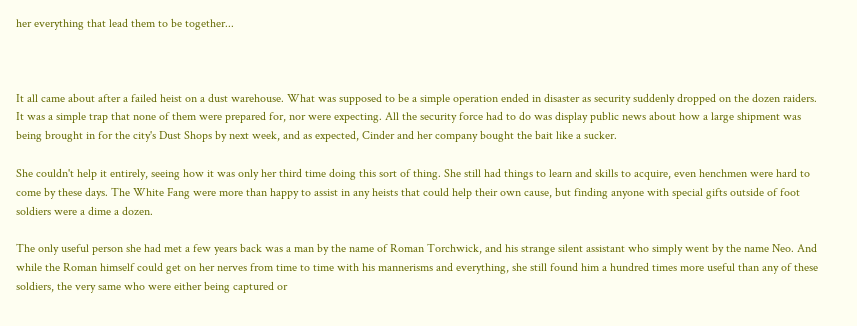her everything that lead them to be together...



It all came about after a failed heist on a dust warehouse. What was supposed to be a simple operation ended in disaster as security suddenly dropped on the dozen raiders. It was a simple trap that none of them were prepared for, nor were expecting. All the security force had to do was display public news about how a large shipment was being brought in for the city's Dust Shops by next week, and as expected, Cinder and her company bought the bait like a sucker.

She couldn't help it entirely, seeing how it was only her third time doing this sort of thing. She still had things to learn and skills to acquire, even henchmen were hard to come by these days. The White Fang were more than happy to assist in any heists that could help their own cause, but finding anyone with special gifts outside of foot soldiers were a dime a dozen.

The only useful person she had met a few years back was a man by the name of Roman Torchwick, and his strange silent assistant who simply went by the name Neo. And while the Roman himself could get on her nerves from time to time with his mannerisms and everything, she still found him a hundred times more useful than any of these soldiers, the very same who were either being captured or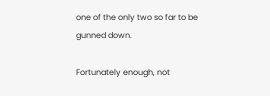one of the only two so far to be gunned down.

Fortunately enough, not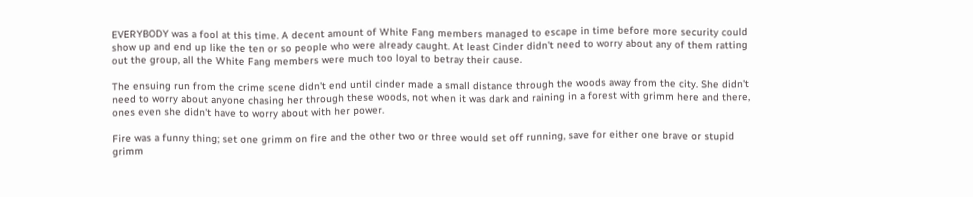EVERYBODY was a fool at this time. A decent amount of White Fang members managed to escape in time before more security could show up and end up like the ten or so people who were already caught. At least Cinder didn't need to worry about any of them ratting out the group, all the White Fang members were much too loyal to betray their cause.

The ensuing run from the crime scene didn't end until cinder made a small distance through the woods away from the city. She didn't need to worry about anyone chasing her through these woods, not when it was dark and raining in a forest with grimm here and there, ones even she didn't have to worry about with her power.

Fire was a funny thing; set one grimm on fire and the other two or three would set off running, save for either one brave or stupid grimm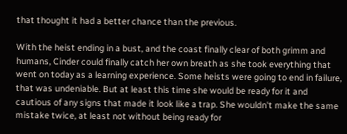that thought it had a better chance than the previous.

With the heist ending in a bust, and the coast finally clear of both grimm and humans, Cinder could finally catch her own breath as she took everything that went on today as a learning experience. Some heists were going to end in failure, that was undeniable. But at least this time she would be ready for it and cautious of any signs that made it look like a trap. She wouldn't make the same mistake twice, at least not without being ready for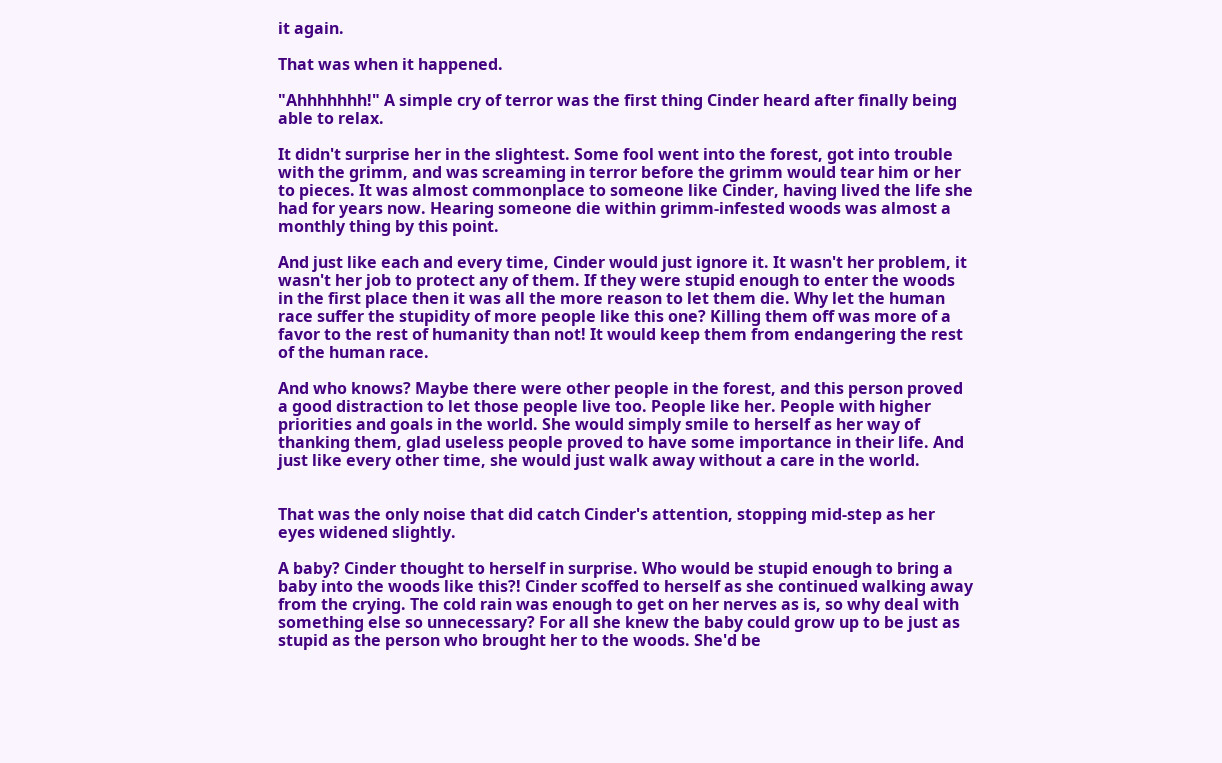it again.

That was when it happened.

"Ahhhhhhh!" A simple cry of terror was the first thing Cinder heard after finally being able to relax.

It didn't surprise her in the slightest. Some fool went into the forest, got into trouble with the grimm, and was screaming in terror before the grimm would tear him or her to pieces. It was almost commonplace to someone like Cinder, having lived the life she had for years now. Hearing someone die within grimm-infested woods was almost a monthly thing by this point.

And just like each and every time, Cinder would just ignore it. It wasn't her problem, it wasn't her job to protect any of them. If they were stupid enough to enter the woods in the first place then it was all the more reason to let them die. Why let the human race suffer the stupidity of more people like this one? Killing them off was more of a favor to the rest of humanity than not! It would keep them from endangering the rest of the human race.

And who knows? Maybe there were other people in the forest, and this person proved a good distraction to let those people live too. People like her. People with higher priorities and goals in the world. She would simply smile to herself as her way of thanking them, glad useless people proved to have some importance in their life. And just like every other time, she would just walk away without a care in the world.


That was the only noise that did catch Cinder's attention, stopping mid-step as her eyes widened slightly.

A baby? Cinder thought to herself in surprise. Who would be stupid enough to bring a baby into the woods like this?! Cinder scoffed to herself as she continued walking away from the crying. The cold rain was enough to get on her nerves as is, so why deal with something else so unnecessary? For all she knew the baby could grow up to be just as stupid as the person who brought her to the woods. She'd be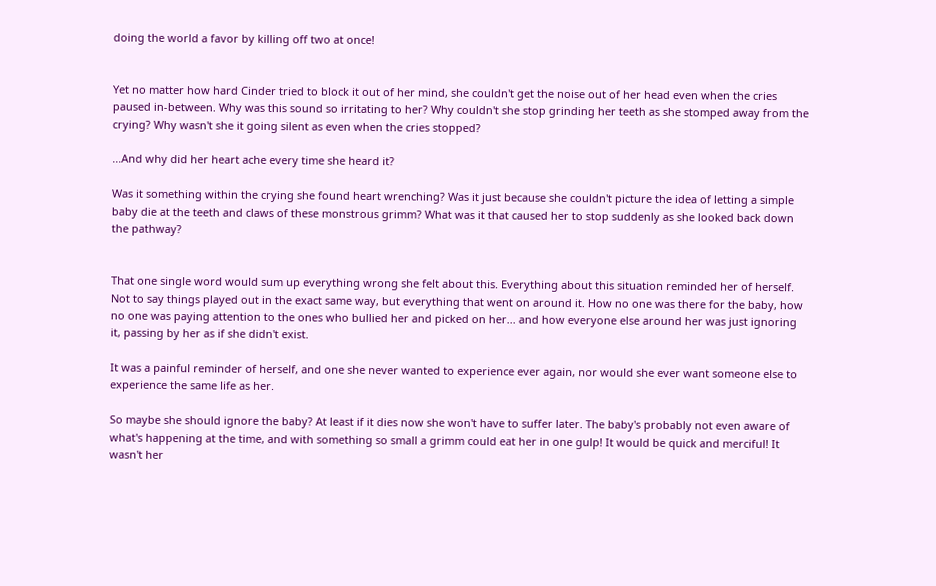doing the world a favor by killing off two at once!


Yet no matter how hard Cinder tried to block it out of her mind, she couldn't get the noise out of her head even when the cries paused in-between. Why was this sound so irritating to her? Why couldn't she stop grinding her teeth as she stomped away from the crying? Why wasn't she it going silent as even when the cries stopped?

...And why did her heart ache every time she heard it?

Was it something within the crying she found heart wrenching? Was it just because she couldn't picture the idea of letting a simple baby die at the teeth and claws of these monstrous grimm? What was it that caused her to stop suddenly as she looked back down the pathway?


That one single word would sum up everything wrong she felt about this. Everything about this situation reminded her of herself. Not to say things played out in the exact same way, but everything that went on around it. How no one was there for the baby, how no one was paying attention to the ones who bullied her and picked on her... and how everyone else around her was just ignoring it, passing by her as if she didn't exist.

It was a painful reminder of herself, and one she never wanted to experience ever again, nor would she ever want someone else to experience the same life as her.

So maybe she should ignore the baby? At least if it dies now she won't have to suffer later. The baby's probably not even aware of what's happening at the time, and with something so small a grimm could eat her in one gulp! It would be quick and merciful! It wasn't her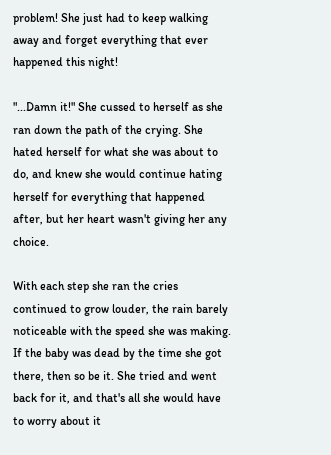problem! She just had to keep walking away and forget everything that ever happened this night!

"...Damn it!" She cussed to herself as she ran down the path of the crying. She hated herself for what she was about to do, and knew she would continue hating herself for everything that happened after, but her heart wasn't giving her any choice.

With each step she ran the cries continued to grow louder, the rain barely noticeable with the speed she was making. If the baby was dead by the time she got there, then so be it. She tried and went back for it, and that's all she would have to worry about it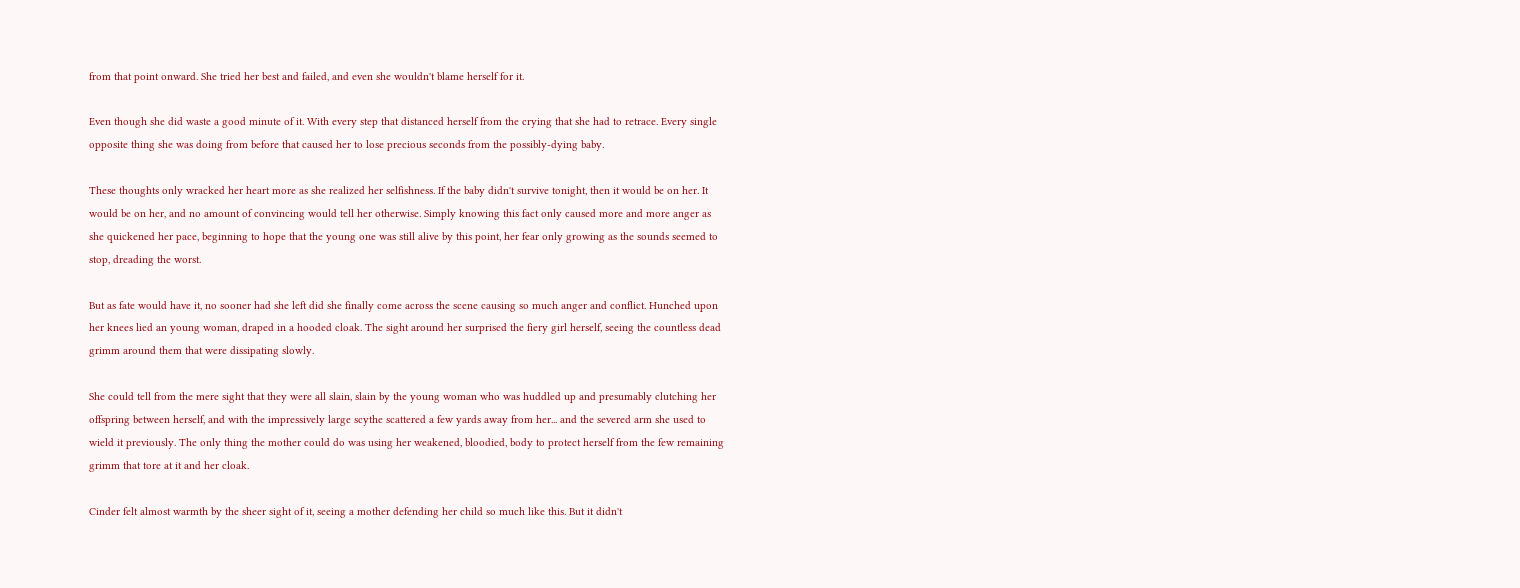from that point onward. She tried her best and failed, and even she wouldn't blame herself for it.

Even though she did waste a good minute of it. With every step that distanced herself from the crying that she had to retrace. Every single opposite thing she was doing from before that caused her to lose precious seconds from the possibly-dying baby.

These thoughts only wracked her heart more as she realized her selfishness. If the baby didn't survive tonight, then it would be on her. It would be on her, and no amount of convincing would tell her otherwise. Simply knowing this fact only caused more and more anger as she quickened her pace, beginning to hope that the young one was still alive by this point, her fear only growing as the sounds seemed to stop, dreading the worst.

But as fate would have it, no sooner had she left did she finally come across the scene causing so much anger and conflict. Hunched upon her knees lied an young woman, draped in a hooded cloak. The sight around her surprised the fiery girl herself, seeing the countless dead grimm around them that were dissipating slowly.

She could tell from the mere sight that they were all slain, slain by the young woman who was huddled up and presumably clutching her offspring between herself, and with the impressively large scythe scattered a few yards away from her... and the severed arm she used to wield it previously. The only thing the mother could do was using her weakened, bloodied, body to protect herself from the few remaining grimm that tore at it and her cloak.

Cinder felt almost warmth by the sheer sight of it, seeing a mother defending her child so much like this. But it didn't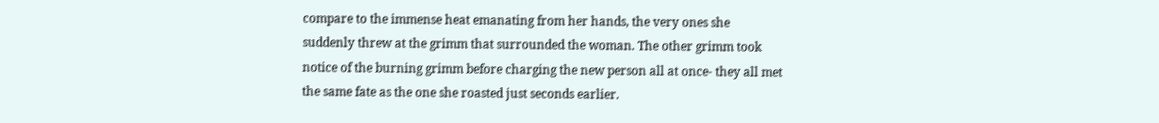compare to the immense heat emanating from her hands, the very ones she suddenly threw at the grimm that surrounded the woman. The other grimm took notice of the burning grimm before charging the new person all at once- they all met the same fate as the one she roasted just seconds earlier.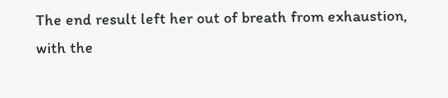The end result left her out of breath from exhaustion, with the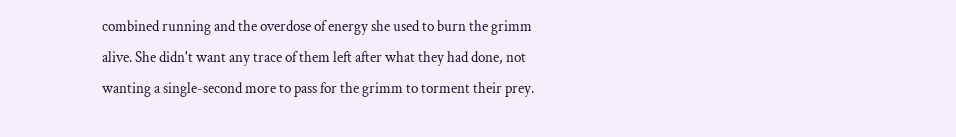combined running and the overdose of energy she used to burn the grimm alive. She didn't want any trace of them left after what they had done, not wanting a single-second more to pass for the grimm to torment their prey.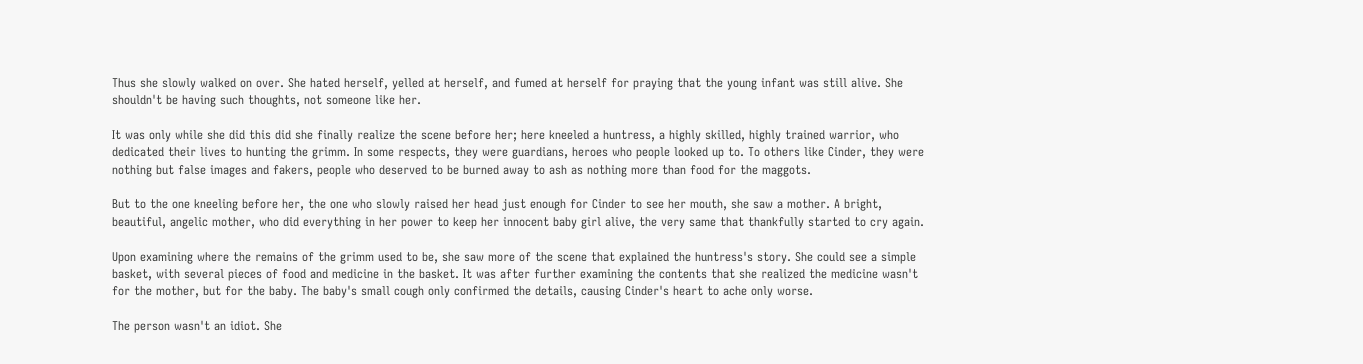Thus she slowly walked on over. She hated herself, yelled at herself, and fumed at herself for praying that the young infant was still alive. She shouldn't be having such thoughts, not someone like her.

It was only while she did this did she finally realize the scene before her; here kneeled a huntress, a highly skilled, highly trained warrior, who dedicated their lives to hunting the grimm. In some respects, they were guardians, heroes who people looked up to. To others like Cinder, they were nothing but false images and fakers, people who deserved to be burned away to ash as nothing more than food for the maggots.

But to the one kneeling before her, the one who slowly raised her head just enough for Cinder to see her mouth, she saw a mother. A bright, beautiful, angelic mother, who did everything in her power to keep her innocent baby girl alive, the very same that thankfully started to cry again.

Upon examining where the remains of the grimm used to be, she saw more of the scene that explained the huntress's story. She could see a simple basket, with several pieces of food and medicine in the basket. It was after further examining the contents that she realized the medicine wasn't for the mother, but for the baby. The baby's small cough only confirmed the details, causing Cinder's heart to ache only worse.

The person wasn't an idiot. She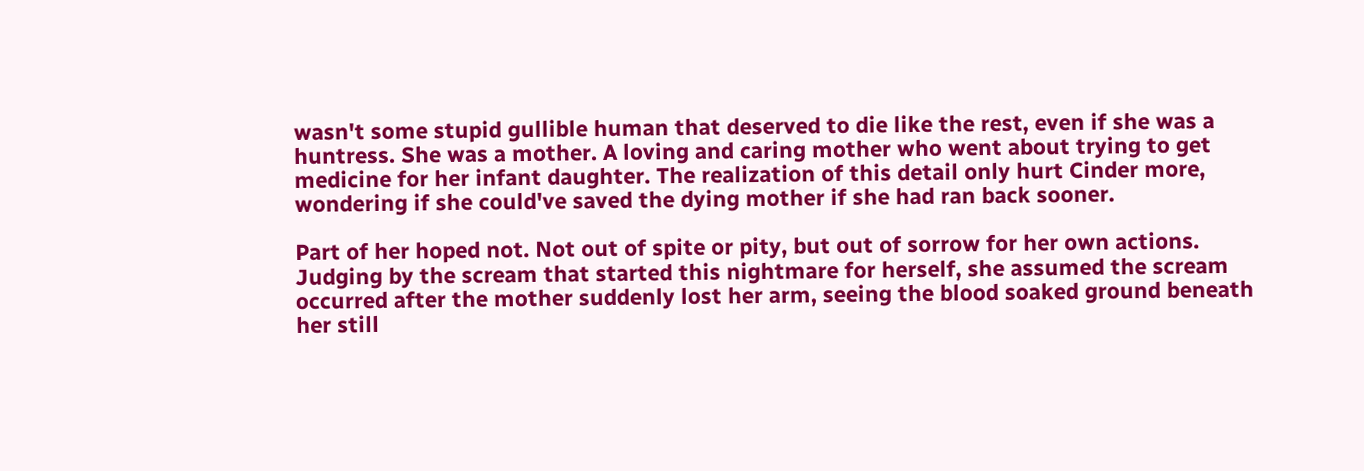wasn't some stupid gullible human that deserved to die like the rest, even if she was a huntress. She was a mother. A loving and caring mother who went about trying to get medicine for her infant daughter. The realization of this detail only hurt Cinder more, wondering if she could've saved the dying mother if she had ran back sooner.

Part of her hoped not. Not out of spite or pity, but out of sorrow for her own actions. Judging by the scream that started this nightmare for herself, she assumed the scream occurred after the mother suddenly lost her arm, seeing the blood soaked ground beneath her still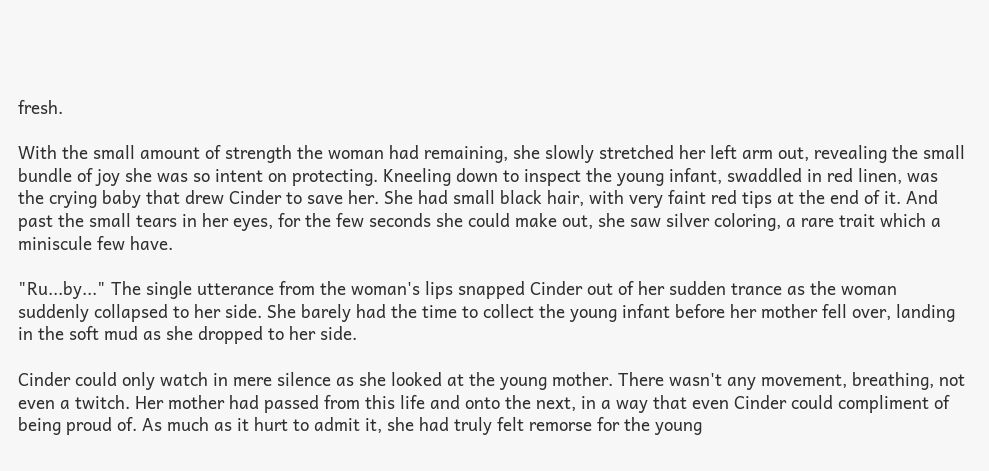fresh.

With the small amount of strength the woman had remaining, she slowly stretched her left arm out, revealing the small bundle of joy she was so intent on protecting. Kneeling down to inspect the young infant, swaddled in red linen, was the crying baby that drew Cinder to save her. She had small black hair, with very faint red tips at the end of it. And past the small tears in her eyes, for the few seconds she could make out, she saw silver coloring, a rare trait which a miniscule few have.

"Ru...by..." The single utterance from the woman's lips snapped Cinder out of her sudden trance as the woman suddenly collapsed to her side. She barely had the time to collect the young infant before her mother fell over, landing in the soft mud as she dropped to her side.

Cinder could only watch in mere silence as she looked at the young mother. There wasn't any movement, breathing, not even a twitch. Her mother had passed from this life and onto the next, in a way that even Cinder could compliment of being proud of. As much as it hurt to admit it, she had truly felt remorse for the young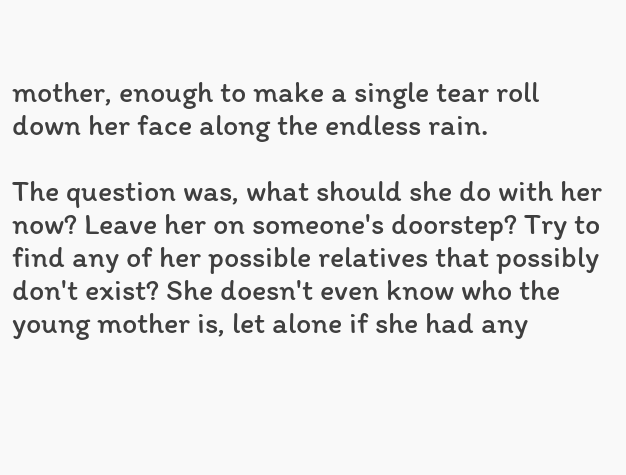mother, enough to make a single tear roll down her face along the endless rain.

The question was, what should she do with her now? Leave her on someone's doorstep? Try to find any of her possible relatives that possibly don't exist? She doesn't even know who the young mother is, let alone if she had any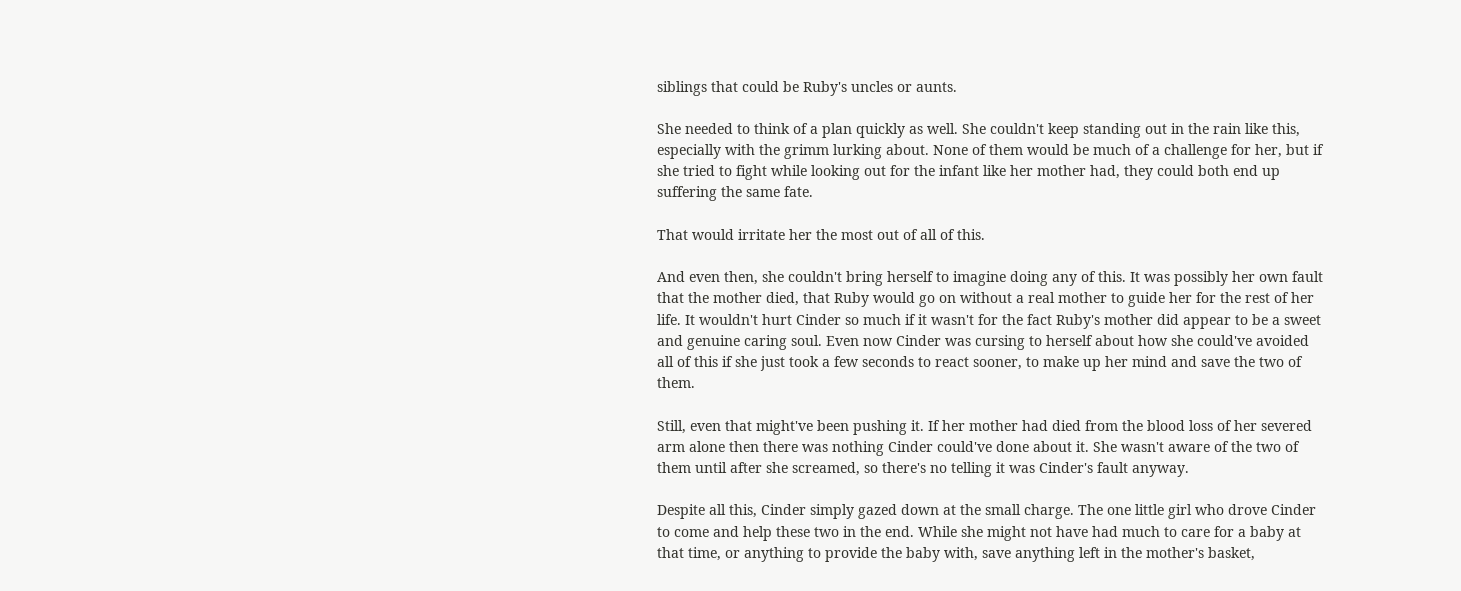siblings that could be Ruby's uncles or aunts.

She needed to think of a plan quickly as well. She couldn't keep standing out in the rain like this, especially with the grimm lurking about. None of them would be much of a challenge for her, but if she tried to fight while looking out for the infant like her mother had, they could both end up suffering the same fate.

That would irritate her the most out of all of this.

And even then, she couldn't bring herself to imagine doing any of this. It was possibly her own fault that the mother died, that Ruby would go on without a real mother to guide her for the rest of her life. It wouldn't hurt Cinder so much if it wasn't for the fact Ruby's mother did appear to be a sweet and genuine caring soul. Even now Cinder was cursing to herself about how she could've avoided all of this if she just took a few seconds to react sooner, to make up her mind and save the two of them.

Still, even that might've been pushing it. If her mother had died from the blood loss of her severed arm alone then there was nothing Cinder could've done about it. She wasn't aware of the two of them until after she screamed, so there's no telling it was Cinder's fault anyway.

Despite all this, Cinder simply gazed down at the small charge. The one little girl who drove Cinder to come and help these two in the end. While she might not have had much to care for a baby at that time, or anything to provide the baby with, save anything left in the mother's basket,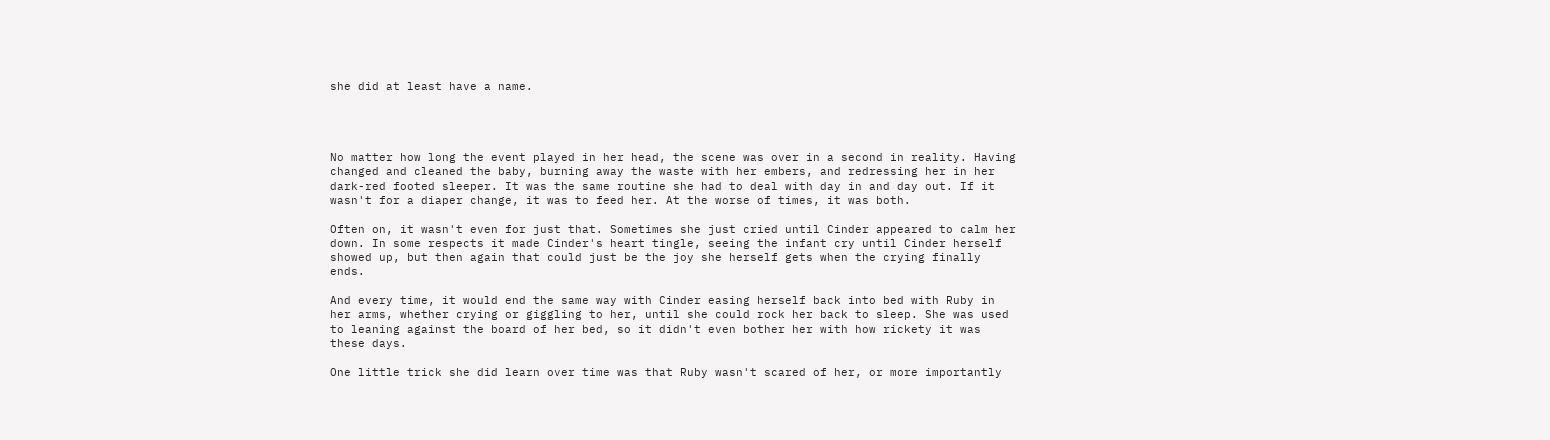she did at least have a name.




No matter how long the event played in her head, the scene was over in a second in reality. Having changed and cleaned the baby, burning away the waste with her embers, and redressing her in her dark-red footed sleeper. It was the same routine she had to deal with day in and day out. If it wasn't for a diaper change, it was to feed her. At the worse of times, it was both.

Often on, it wasn't even for just that. Sometimes she just cried until Cinder appeared to calm her down. In some respects it made Cinder's heart tingle, seeing the infant cry until Cinder herself showed up, but then again that could just be the joy she herself gets when the crying finally ends.

And every time, it would end the same way with Cinder easing herself back into bed with Ruby in her arms, whether crying or giggling to her, until she could rock her back to sleep. She was used to leaning against the board of her bed, so it didn't even bother her with how rickety it was these days.

One little trick she did learn over time was that Ruby wasn't scared of her, or more importantly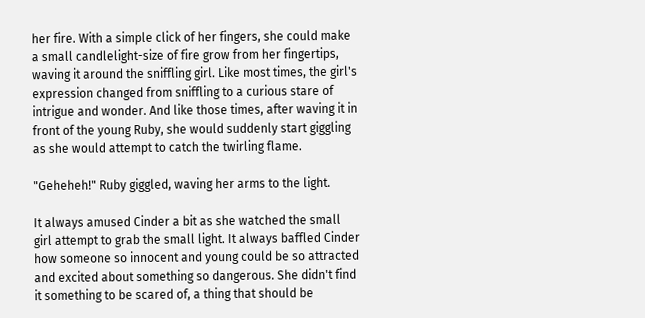her fire. With a simple click of her fingers, she could make a small candlelight-size of fire grow from her fingertips, waving it around the sniffling girl. Like most times, the girl's expression changed from sniffling to a curious stare of intrigue and wonder. And like those times, after waving it in front of the young Ruby, she would suddenly start giggling as she would attempt to catch the twirling flame.

"Geheheh!" Ruby giggled, waving her arms to the light.

It always amused Cinder a bit as she watched the small girl attempt to grab the small light. It always baffled Cinder how someone so innocent and young could be so attracted and excited about something so dangerous. She didn't find it something to be scared of, a thing that should be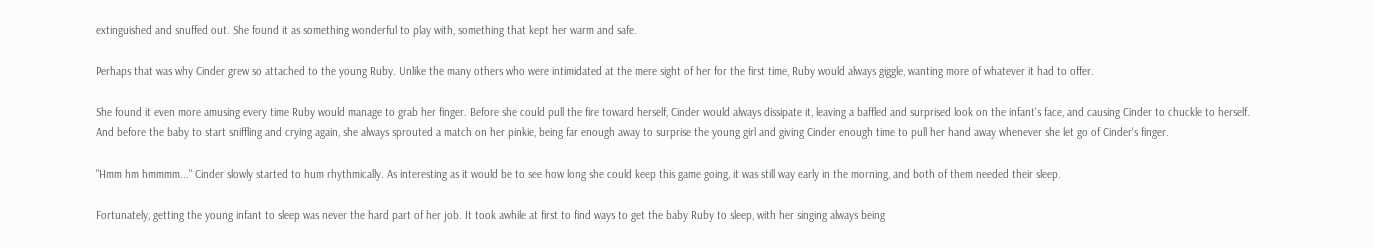extinguished and snuffed out. She found it as something wonderful to play with, something that kept her warm and safe.

Perhaps that was why Cinder grew so attached to the young Ruby. Unlike the many others who were intimidated at the mere sight of her for the first time, Ruby would always giggle, wanting more of whatever it had to offer.

She found it even more amusing every time Ruby would manage to grab her finger. Before she could pull the fire toward herself, Cinder would always dissipate it, leaving a baffled and surprised look on the infant's face, and causing Cinder to chuckle to herself. And before the baby to start sniffling and crying again, she always sprouted a match on her pinkie, being far enough away to surprise the young girl and giving Cinder enough time to pull her hand away whenever she let go of Cinder's finger.

"Hmm hm hmmmm..." Cinder slowly started to hum rhythmically. As interesting as it would be to see how long she could keep this game going, it was still way early in the morning, and both of them needed their sleep.

Fortunately, getting the young infant to sleep was never the hard part of her job. It took awhile at first to find ways to get the baby Ruby to sleep, with her singing always being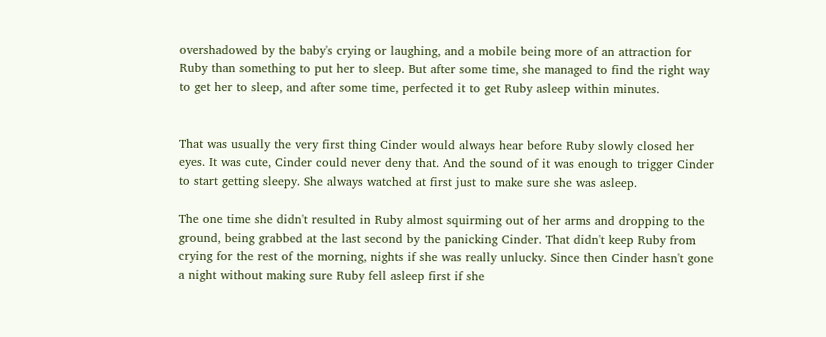overshadowed by the baby's crying or laughing, and a mobile being more of an attraction for Ruby than something to put her to sleep. But after some time, she managed to find the right way to get her to sleep, and after some time, perfected it to get Ruby asleep within minutes.


That was usually the very first thing Cinder would always hear before Ruby slowly closed her eyes. It was cute, Cinder could never deny that. And the sound of it was enough to trigger Cinder to start getting sleepy. She always watched at first just to make sure she was asleep.

The one time she didn't resulted in Ruby almost squirming out of her arms and dropping to the ground, being grabbed at the last second by the panicking Cinder. That didn't keep Ruby from crying for the rest of the morning, nights if she was really unlucky. Since then Cinder hasn't gone a night without making sure Ruby fell asleep first if she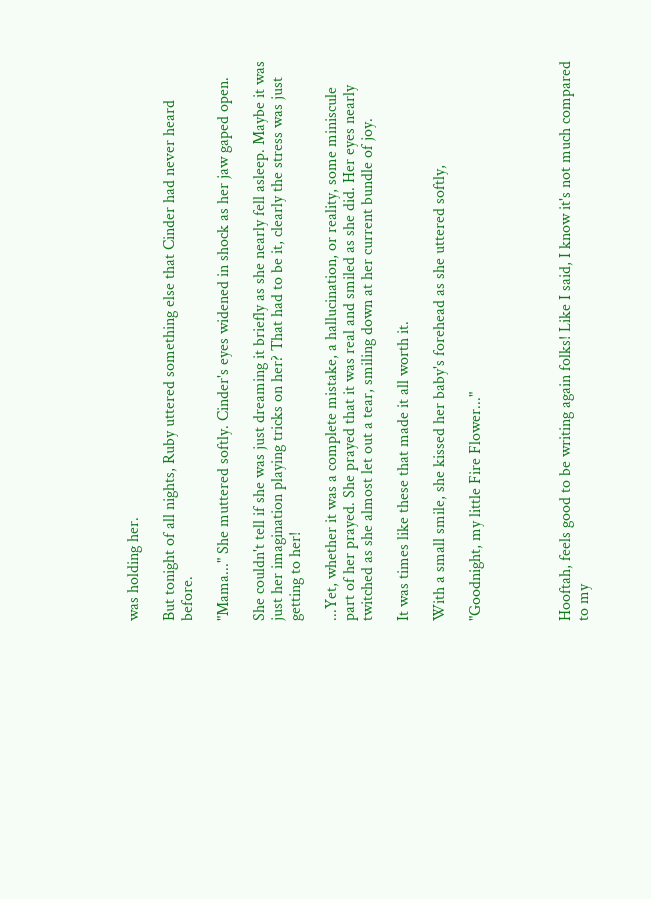was holding her.

But tonight of all nights, Ruby uttered something else that Cinder had never heard before.

"Mama..." She muttered softly. Cinder's eyes widened in shock as her jaw gaped open.

She couldn't tell if she was just dreaming it briefly as she nearly fell asleep. Maybe it was just her imagination playing tricks on her? That had to be it, clearly the stress was just getting to her!

...Yet, whether it was a complete mistake, a hallucination, or reality, some miniscule part of her prayed. She prayed that it was real and smiled as she did. Her eyes nearly twitched as she almost let out a tear, smiling down at her current bundle of joy.

It was times like these that made it all worth it.

With a small smile, she kissed her baby's forehead as she uttered softly,

"Goodnight, my little Fire Flower..."




Hooftah, feels good to be writing again folks! Like I said, I know it's not much compared to my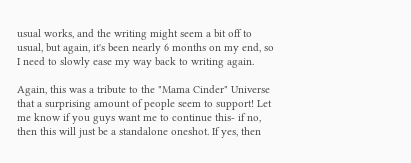usual works, and the writing might seem a bit off to usual, but again, it's been nearly 6 months on my end, so I need to slowly ease my way back to writing again.

Again, this was a tribute to the "Mama Cinder" Universe that a surprising amount of people seem to support! Let me know if you guys want me to continue this- if no, then this will just be a standalone oneshot. If yes, then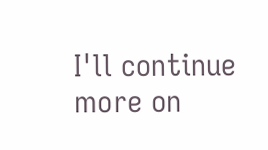I'll continue more on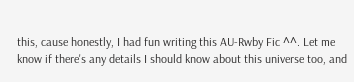this, cause honestly, I had fun writing this AU-Rwby Fic ^^. Let me know if there's any details I should know about this universe too, and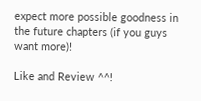expect more possible goodness in the future chapters (if you guys want more)!

Like and Review ^^!